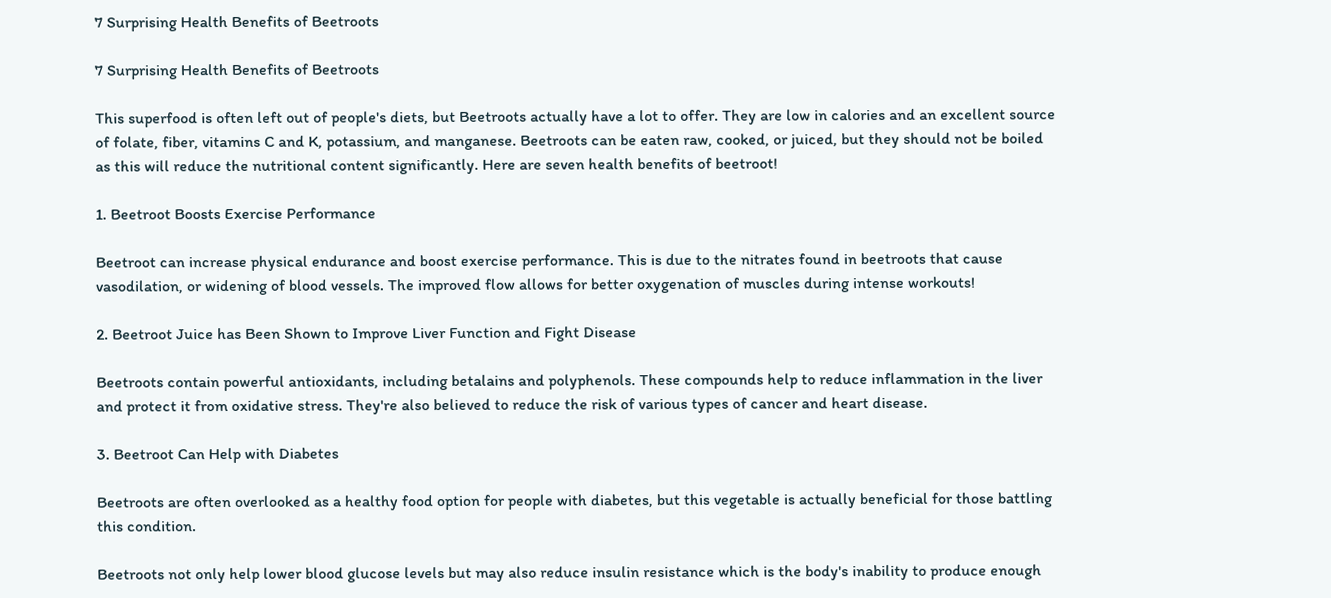7 Surprising Health Benefits of Beetroots

7 Surprising Health Benefits of Beetroots

This superfood is often left out of people's diets, but Beetroots actually have a lot to offer. They are low in calories and an excellent source of folate, fiber, vitamins C and K, potassium, and manganese. Beetroots can be eaten raw, cooked, or juiced, but they should not be boiled as this will reduce the nutritional content significantly. Here are seven health benefits of beetroot!

1. Beetroot Boosts Exercise Performance

Beetroot can increase physical endurance and boost exercise performance. This is due to the nitrates found in beetroots that cause vasodilation, or widening of blood vessels. The improved flow allows for better oxygenation of muscles during intense workouts!

2. Beetroot Juice has Been Shown to Improve Liver Function and Fight Disease

Beetroots contain powerful antioxidants, including betalains and polyphenols. These compounds help to reduce inflammation in the liver and protect it from oxidative stress. They're also believed to reduce the risk of various types of cancer and heart disease.

3. Beetroot Can Help with Diabetes

Beetroots are often overlooked as a healthy food option for people with diabetes, but this vegetable is actually beneficial for those battling this condition.

Beetroots not only help lower blood glucose levels but may also reduce insulin resistance which is the body's inability to produce enough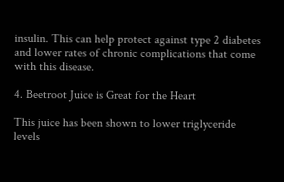insulin. This can help protect against type 2 diabetes and lower rates of chronic complications that come with this disease.

4. Beetroot Juice is Great for the Heart

This juice has been shown to lower triglyceride levels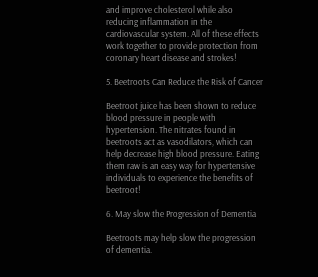and improve cholesterol while also reducing inflammation in the cardiovascular system. All of these effects work together to provide protection from coronary heart disease and strokes!

5. Beetroots Can Reduce the Risk of Cancer

Beetroot juice has been shown to reduce blood pressure in people with hypertension. The nitrates found in beetroots act as vasodilators, which can help decrease high blood pressure. Eating them raw is an easy way for hypertensive individuals to experience the benefits of beetroot!

6. May slow the Progression of Dementia

Beetroots may help slow the progression of dementia.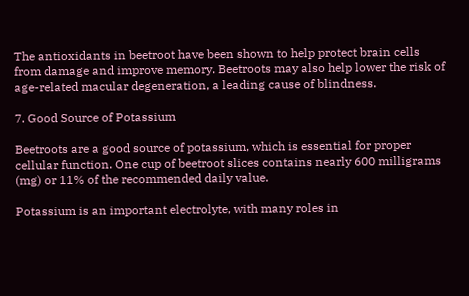The antioxidants in beetroot have been shown to help protect brain cells from damage and improve memory. Beetroots may also help lower the risk of age-related macular degeneration, a leading cause of blindness.

7. Good Source of Potassium

Beetroots are a good source of potassium, which is essential for proper cellular function. One cup of beetroot slices contains nearly 600 milligrams (mg) or 11% of the recommended daily value.

Potassium is an important electrolyte, with many roles in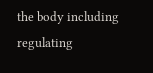the body including regulating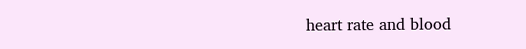heart rate and blood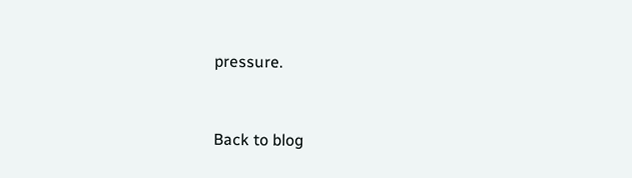pressure.


Back to blog